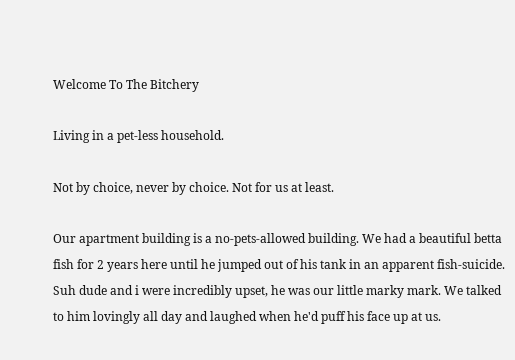Welcome To The Bitchery

Living in a pet-less household.

Not by choice, never by choice. Not for us at least.

Our apartment building is a no-pets-allowed building. We had a beautiful betta fish for 2 years here until he jumped out of his tank in an apparent fish-suicide. Suh dude and i were incredibly upset, he was our little marky mark. We talked to him lovingly all day and laughed when he'd puff his face up at us.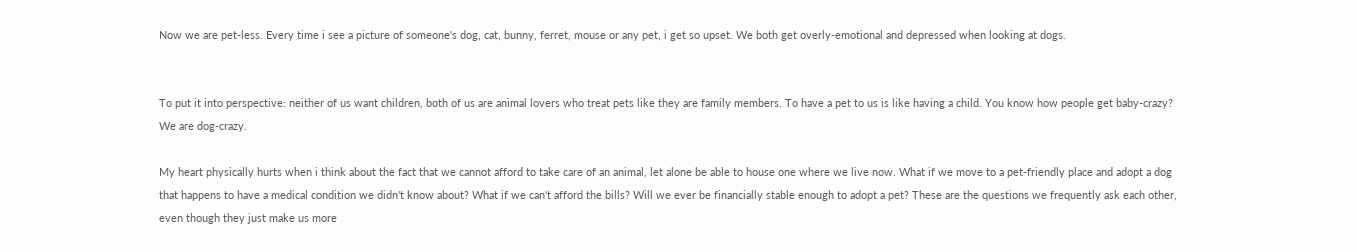Now we are pet-less. Every time i see a picture of someone's dog, cat, bunny, ferret, mouse or any pet, i get so upset. We both get overly-emotional and depressed when looking at dogs.


To put it into perspective: neither of us want children, both of us are animal lovers who treat pets like they are family members. To have a pet to us is like having a child. You know how people get baby-crazy? We are dog-crazy.

My heart physically hurts when i think about the fact that we cannot afford to take care of an animal, let alone be able to house one where we live now. What if we move to a pet-friendly place and adopt a dog that happens to have a medical condition we didn't know about? What if we can't afford the bills? Will we ever be financially stable enough to adopt a pet? These are the questions we frequently ask each other, even though they just make us more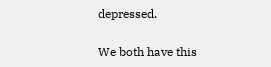depressed.

We both have this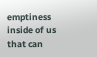emptiness inside of us that can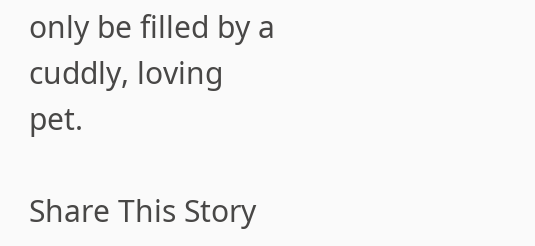only be filled by a cuddly, loving pet.

Share This Story